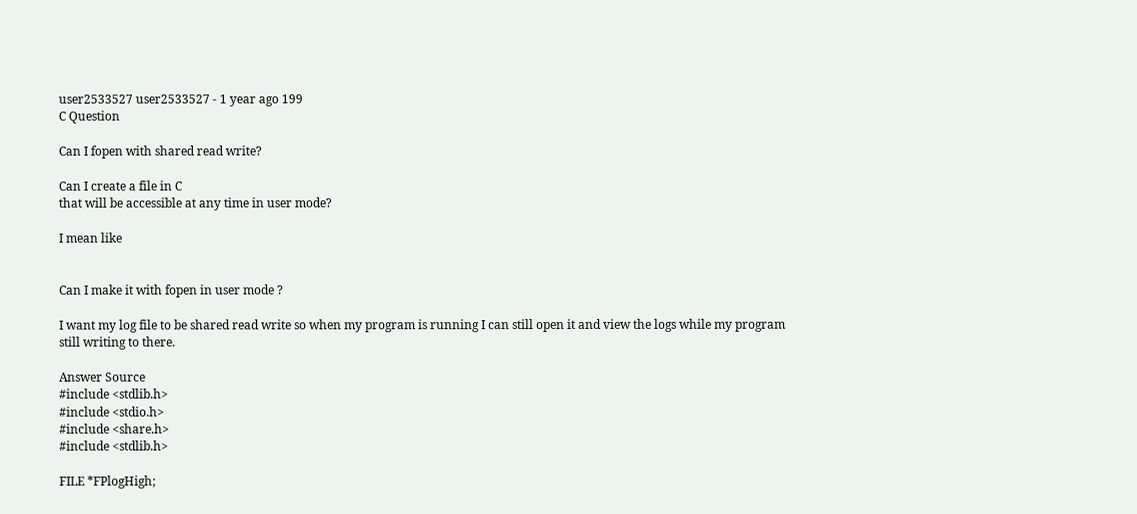user2533527 user2533527 - 1 year ago 199
C Question

Can I fopen with shared read write?

Can I create a file in C
that will be accessible at any time in user mode?

I mean like


Can I make it with fopen in user mode ?

I want my log file to be shared read write so when my program is running I can still open it and view the logs while my program still writing to there.

Answer Source
#include <stdlib.h>
#include <stdio.h>
#include <share.h>
#include <stdlib.h>

FILE *FPlogHigh;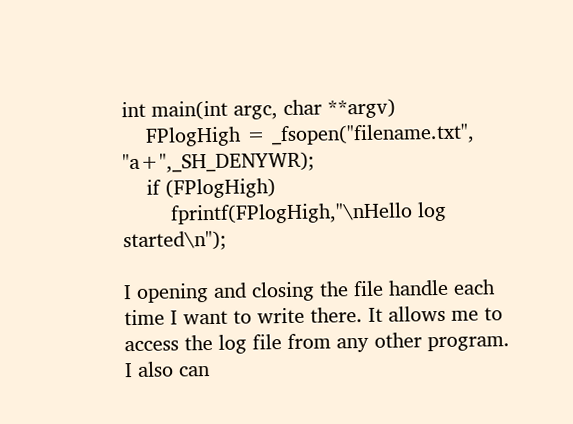int main(int argc, char **argv)
    FPlogHigh = _fsopen("filename.txt", "a+",_SH_DENYWR);
    if (FPlogHigh)
        fprintf(FPlogHigh,"\nHello log started\n");

I opening and closing the file handle each time I want to write there. It allows me to access the log file from any other program. I also can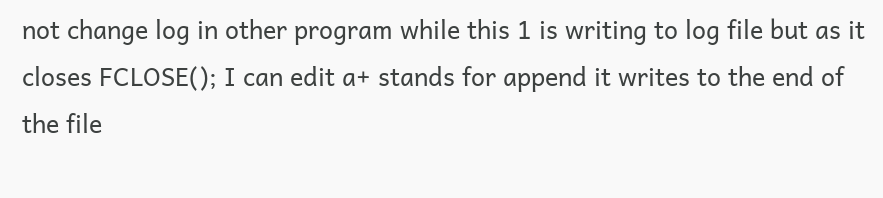not change log in other program while this 1 is writing to log file but as it closes FCLOSE(); I can edit a+ stands for append it writes to the end of the file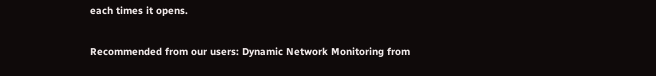each times it opens.

Recommended from our users: Dynamic Network Monitoring from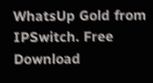WhatsUp Gold from IPSwitch. Free Download